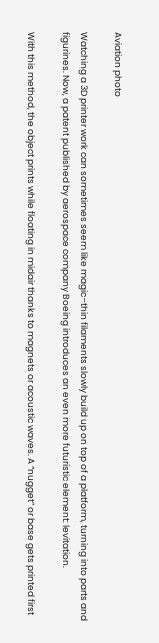Aviation photo

Watching a 3D printer work can sometimes seem like magic–thin filaments slowly build up on top of a platform, turning into parts and figurines. Now, a patent published by aerospace company Boeing introduces an even more futuristic element: levitation.

With this method, the object prints while floating in midair thanks to magnets or acoustic waves. A “nugget” or base gets printed first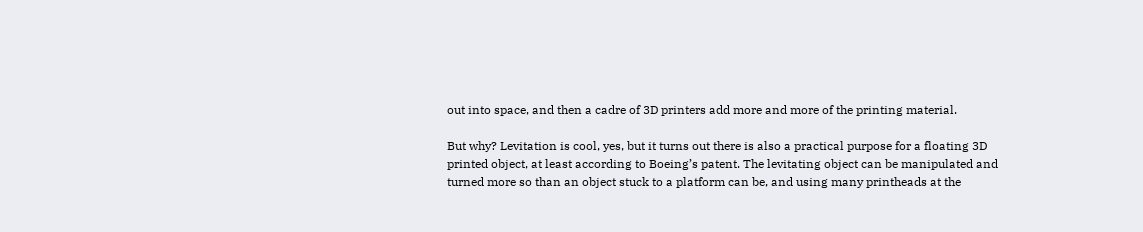out into space, and then a cadre of 3D printers add more and more of the printing material.

But why? Levitation is cool, yes, but it turns out there is also a practical purpose for a floating 3D printed object, at least according to Boeing’s patent. The levitating object can be manipulated and turned more so than an object stuck to a platform can be, and using many printheads at the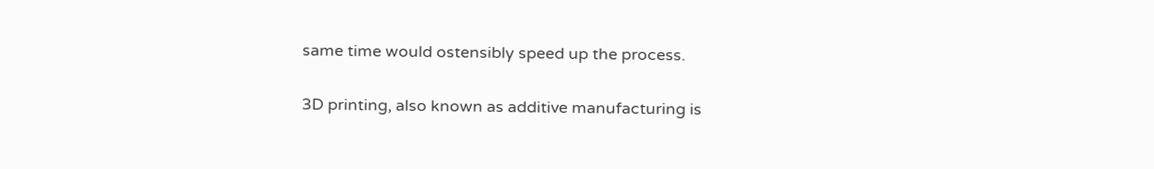same time would ostensibly speed up the process.

3D printing, also known as additive manufacturing is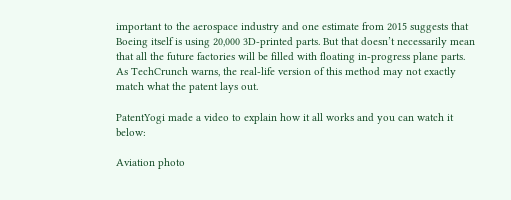important to the aerospace industry and one estimate from 2015 suggests that Boeing itself is using 20,000 3D-printed parts. But that doesn’t necessarily mean that all the future factories will be filled with floating in-progress plane parts. As TechCrunch warns, the real-life version of this method may not exactly match what the patent lays out.

PatentYogi made a video to explain how it all works and you can watch it below:

Aviation photo